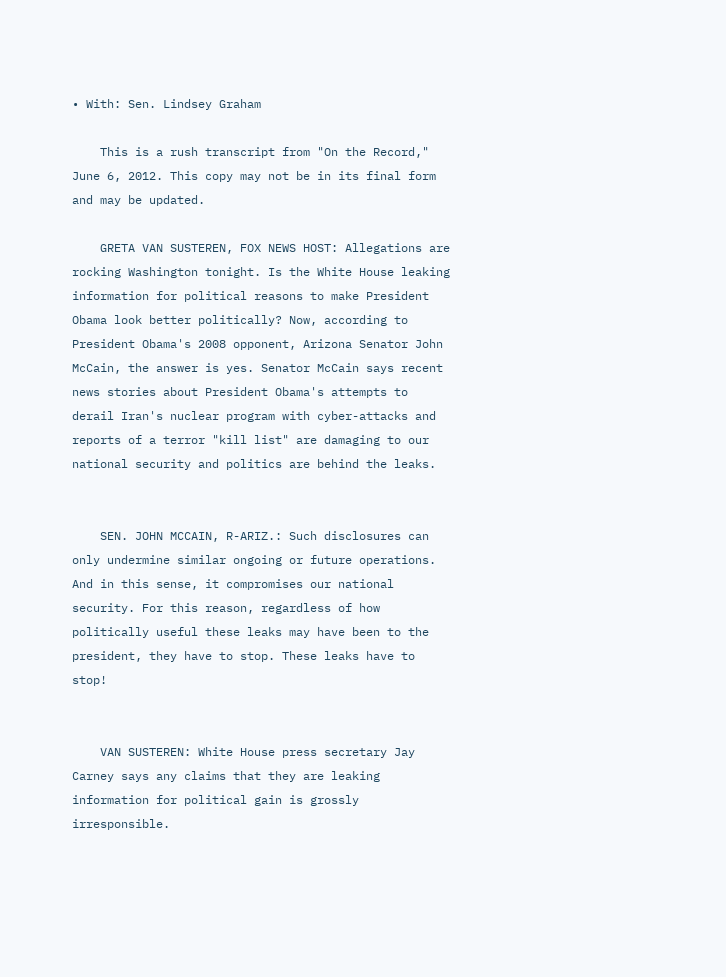• With: Sen. Lindsey Graham

    This is a rush transcript from "On the Record," June 6, 2012. This copy may not be in its final form and may be updated.

    GRETA VAN SUSTEREN, FOX NEWS HOST: Allegations are rocking Washington tonight. Is the White House leaking information for political reasons to make President Obama look better politically? Now, according to President Obama's 2008 opponent, Arizona Senator John McCain, the answer is yes. Senator McCain says recent news stories about President Obama's attempts to derail Iran's nuclear program with cyber-attacks and reports of a terror "kill list" are damaging to our national security and politics are behind the leaks.


    SEN. JOHN MCCAIN, R-ARIZ.: Such disclosures can only undermine similar ongoing or future operations. And in this sense, it compromises our national security. For this reason, regardless of how politically useful these leaks may have been to the president, they have to stop. These leaks have to stop!


    VAN SUSTEREN: White House press secretary Jay Carney says any claims that they are leaking information for political gain is grossly irresponsible.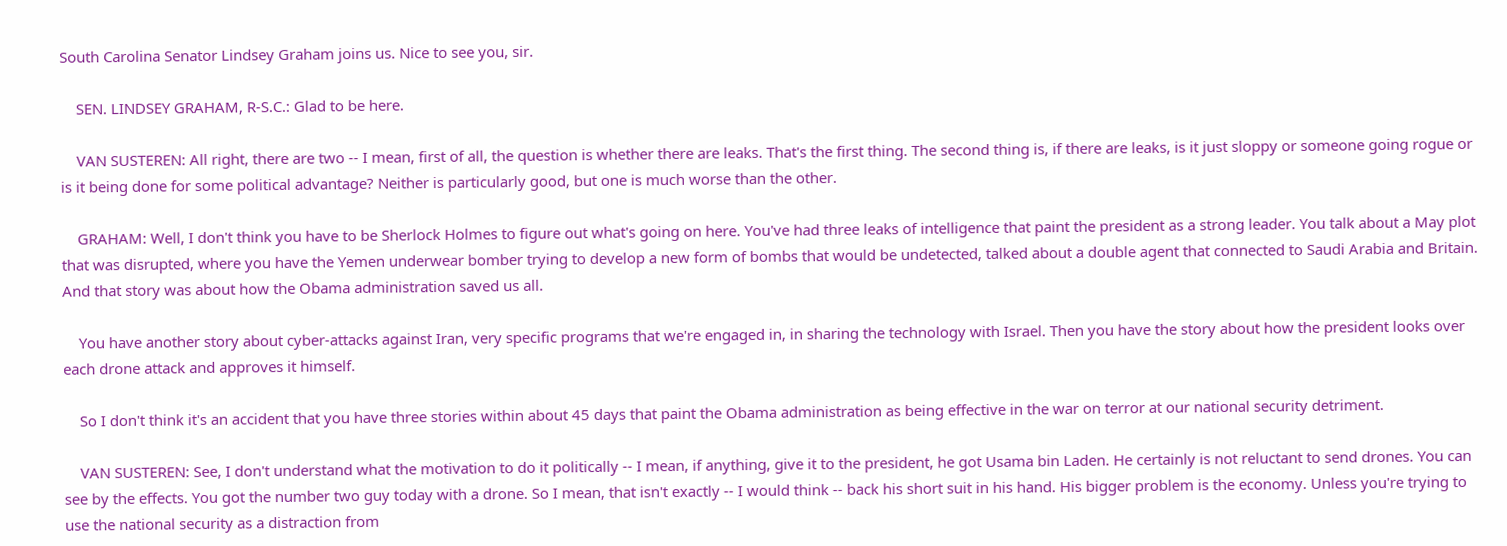South Carolina Senator Lindsey Graham joins us. Nice to see you, sir.

    SEN. LINDSEY GRAHAM, R-S.C.: Glad to be here.

    VAN SUSTEREN: All right, there are two -- I mean, first of all, the question is whether there are leaks. That's the first thing. The second thing is, if there are leaks, is it just sloppy or someone going rogue or is it being done for some political advantage? Neither is particularly good, but one is much worse than the other.

    GRAHAM: Well, I don't think you have to be Sherlock Holmes to figure out what's going on here. You've had three leaks of intelligence that paint the president as a strong leader. You talk about a May plot that was disrupted, where you have the Yemen underwear bomber trying to develop a new form of bombs that would be undetected, talked about a double agent that connected to Saudi Arabia and Britain. And that story was about how the Obama administration saved us all.

    You have another story about cyber-attacks against Iran, very specific programs that we're engaged in, in sharing the technology with Israel. Then you have the story about how the president looks over each drone attack and approves it himself.

    So I don't think it's an accident that you have three stories within about 45 days that paint the Obama administration as being effective in the war on terror at our national security detriment.

    VAN SUSTEREN: See, I don't understand what the motivation to do it politically -- I mean, if anything, give it to the president, he got Usama bin Laden. He certainly is not reluctant to send drones. You can see by the effects. You got the number two guy today with a drone. So I mean, that isn't exactly -- I would think -- back his short suit in his hand. His bigger problem is the economy. Unless you're trying to use the national security as a distraction from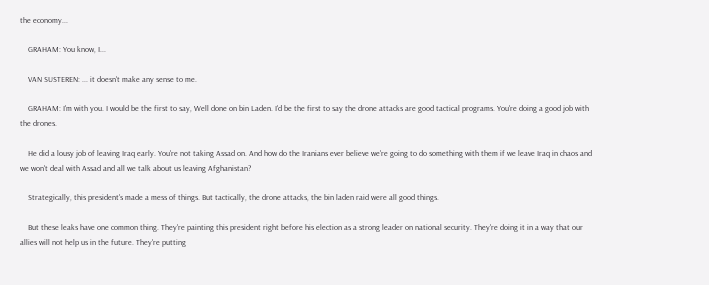the economy...

    GRAHAM: You know, I...

    VAN SUSTEREN: ... it doesn't make any sense to me.

    GRAHAM: I'm with you. I would be the first to say, Well done on bin Laden. I'd be the first to say the drone attacks are good tactical programs. You're doing a good job with the drones.

    He did a lousy job of leaving Iraq early. You're not taking Assad on. And how do the Iranians ever believe we're going to do something with them if we leave Iraq in chaos and we won't deal with Assad and all we talk about us leaving Afghanistan?

    Strategically, this president's made a mess of things. But tactically, the drone attacks, the bin laden raid were all good things.

    But these leaks have one common thing. They're painting this president right before his election as a strong leader on national security. They're doing it in a way that our allies will not help us in the future. They're putting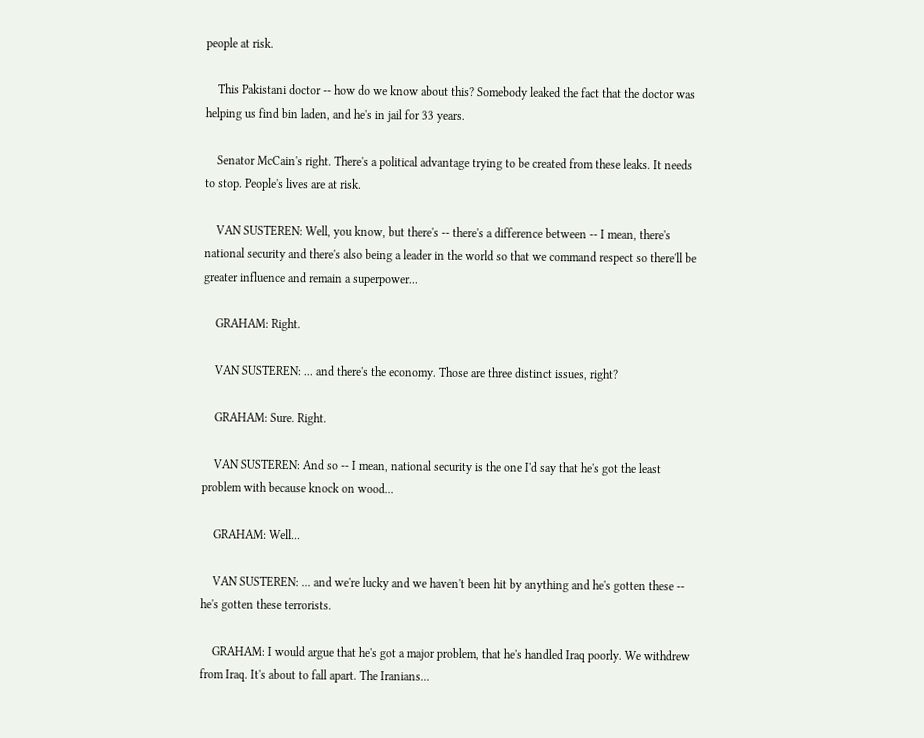people at risk.

    This Pakistani doctor -- how do we know about this? Somebody leaked the fact that the doctor was helping us find bin laden, and he's in jail for 33 years.

    Senator McCain's right. There's a political advantage trying to be created from these leaks. It needs to stop. People's lives are at risk.

    VAN SUSTEREN: Well, you know, but there's -- there's a difference between -- I mean, there's national security and there's also being a leader in the world so that we command respect so there'll be greater influence and remain a superpower...

    GRAHAM: Right.

    VAN SUSTEREN: ... and there's the economy. Those are three distinct issues, right?

    GRAHAM: Sure. Right.

    VAN SUSTEREN: And so -- I mean, national security is the one I'd say that he's got the least problem with because knock on wood...

    GRAHAM: Well...

    VAN SUSTEREN: ... and we're lucky and we haven't been hit by anything and he's gotten these -- he's gotten these terrorists.

    GRAHAM: I would argue that he's got a major problem, that he's handled Iraq poorly. We withdrew from Iraq. It's about to fall apart. The Iranians...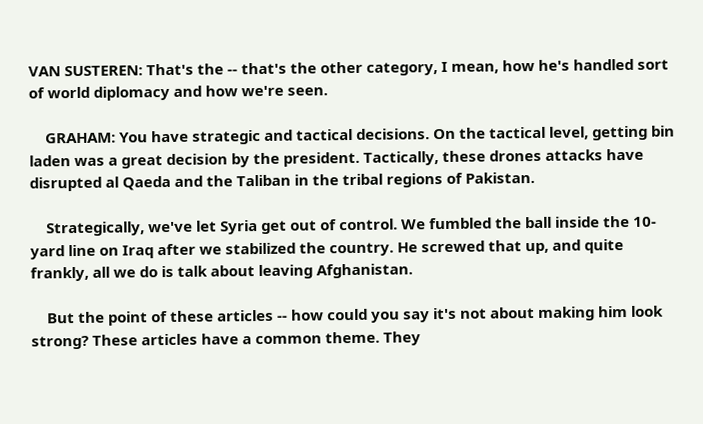VAN SUSTEREN: That's the -- that's the other category, I mean, how he's handled sort of world diplomacy and how we're seen.

    GRAHAM: You have strategic and tactical decisions. On the tactical level, getting bin laden was a great decision by the president. Tactically, these drones attacks have disrupted al Qaeda and the Taliban in the tribal regions of Pakistan.

    Strategically, we've let Syria get out of control. We fumbled the ball inside the 10-yard line on Iraq after we stabilized the country. He screwed that up, and quite frankly, all we do is talk about leaving Afghanistan.

    But the point of these articles -- how could you say it's not about making him look strong? These articles have a common theme. They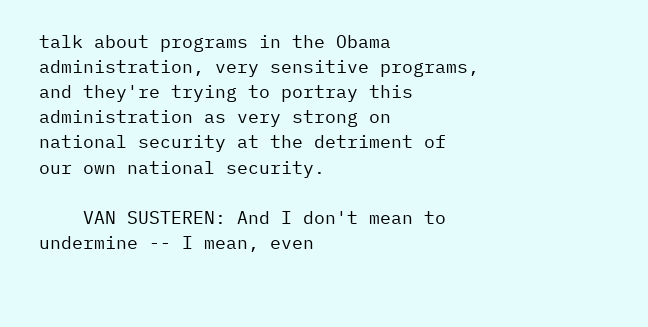talk about programs in the Obama administration, very sensitive programs, and they're trying to portray this administration as very strong on national security at the detriment of our own national security.

    VAN SUSTEREN: And I don't mean to undermine -- I mean, even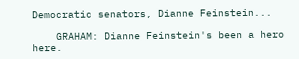Democratic senators, Dianne Feinstein...

    GRAHAM: Dianne Feinstein's been a hero here.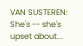VAN SUSTEREN: She's -- she's upset about...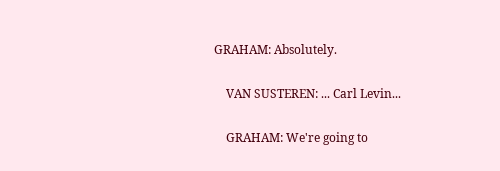GRAHAM: Absolutely.

    VAN SUSTEREN: ... Carl Levin...

    GRAHAM: We're going to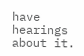have hearings about it.